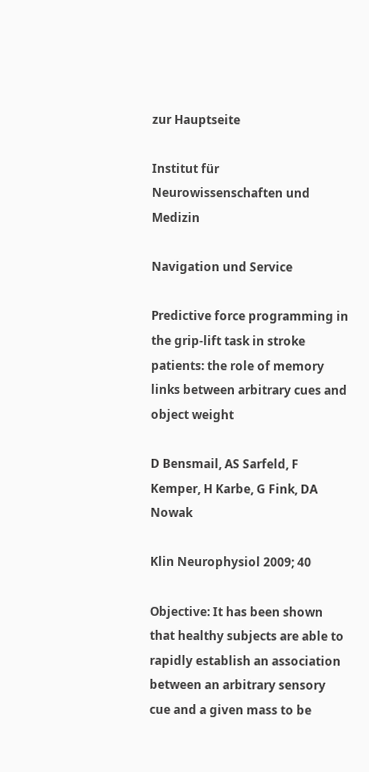zur Hauptseite

Institut für Neurowissenschaften und Medizin

Navigation und Service

Predictive force programming in the grip-lift task in stroke patients: the role of memory links between arbitrary cues and object weight

D Bensmail, AS Sarfeld, F Kemper, H Karbe, G Fink, DA Nowak

Klin Neurophysiol 2009; 40

Objective: It has been shown that healthy subjects are able to rapidly establish an association between an arbitrary sensory cue and a given mass to be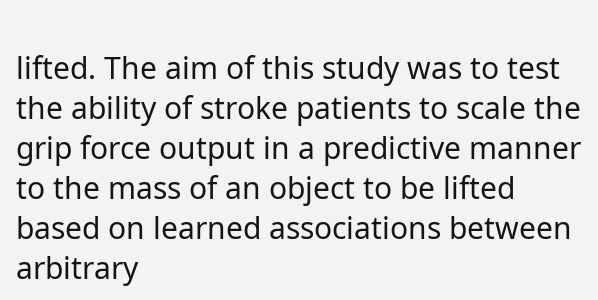lifted. The aim of this study was to test the ability of stroke patients to scale the grip force output in a predictive manner to the mass of an object to be lifted based on learned associations between arbitrary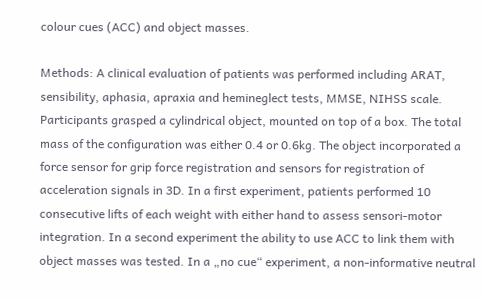colour cues (ACC) and object masses.

Methods: A clinical evaluation of patients was performed including ARAT, sensibility, aphasia, apraxia and hemineglect tests, MMSE, NIHSS scale. Participants grasped a cylindrical object, mounted on top of a box. The total mass of the configuration was either 0.4 or 0.6kg. The object incorporated a force sensor for grip force registration and sensors for registration of acceleration signals in 3D. In a first experiment, patients performed 10 consecutive lifts of each weight with either hand to assess sensori-motor integration. In a second experiment the ability to use ACC to link them with object masses was tested. In a „no cue“ experiment, a non-informative neutral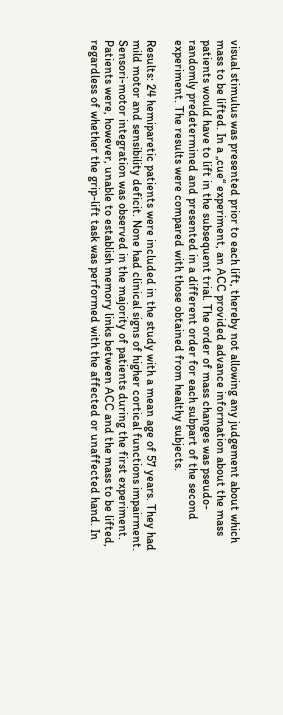visual stimulus was presented prior to each lift, thereby not allowing any judgement about which mass to be lifted. In a „cue“ experiment, an ACC provided advance information about the mass patients would have to lift in the subsequent trial. The order of mass changes was pseudo-randomly predetermined and presented in a different order for each subpart of the second experiment. The results were compared with those obtained from healthy subjects.

Results: 24 hemiparetic patients were included in the study with a mean age of 57 years. They had mild motor and sensibility deficit. None had clinical signs of higher cortical functions impairment. Sensori-motor integration was observed in the majority of patients during the first experiment. Patients were, however, unable to establish memory links between ACC and the mass to be lifted, regardless of whether the grip-lift task was performed with the affected or unaffected hand. In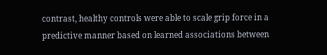contrast, healthy controls were able to scale grip force in a predictive manner based on learned associations between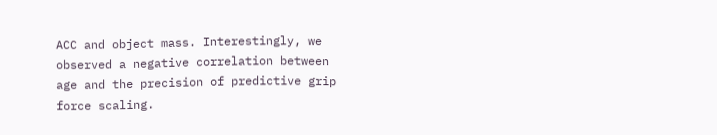ACC and object mass. Interestingly, we observed a negative correlation between age and the precision of predictive grip force scaling.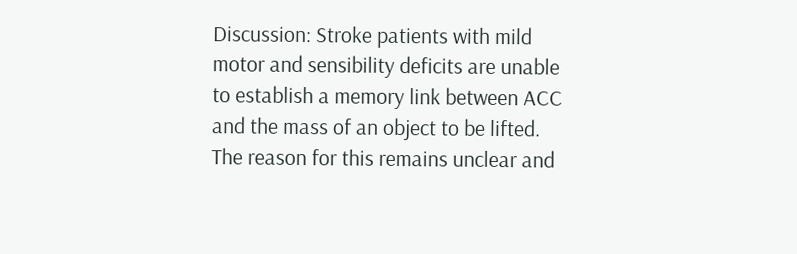Discussion: Stroke patients with mild motor and sensibility deficits are unable to establish a memory link between ACC and the mass of an object to be lifted. The reason for this remains unclear and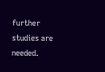further studies are needed.